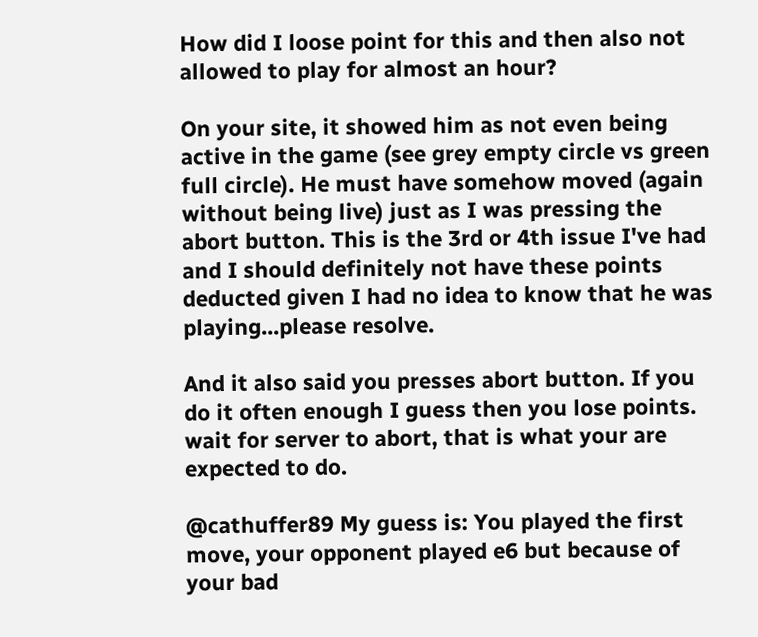How did I loose point for this and then also not allowed to play for almost an hour?

On your site, it showed him as not even being active in the game (see grey empty circle vs green full circle). He must have somehow moved (again without being live) just as I was pressing the abort button. This is the 3rd or 4th issue I've had and I should definitely not have these points deducted given I had no idea to know that he was playing...please resolve.

And it also said you presses abort button. If you do it often enough I guess then you lose points. wait for server to abort, that is what your are expected to do.

@cathuffer89 My guess is: You played the first move, your opponent played e6 but because of your bad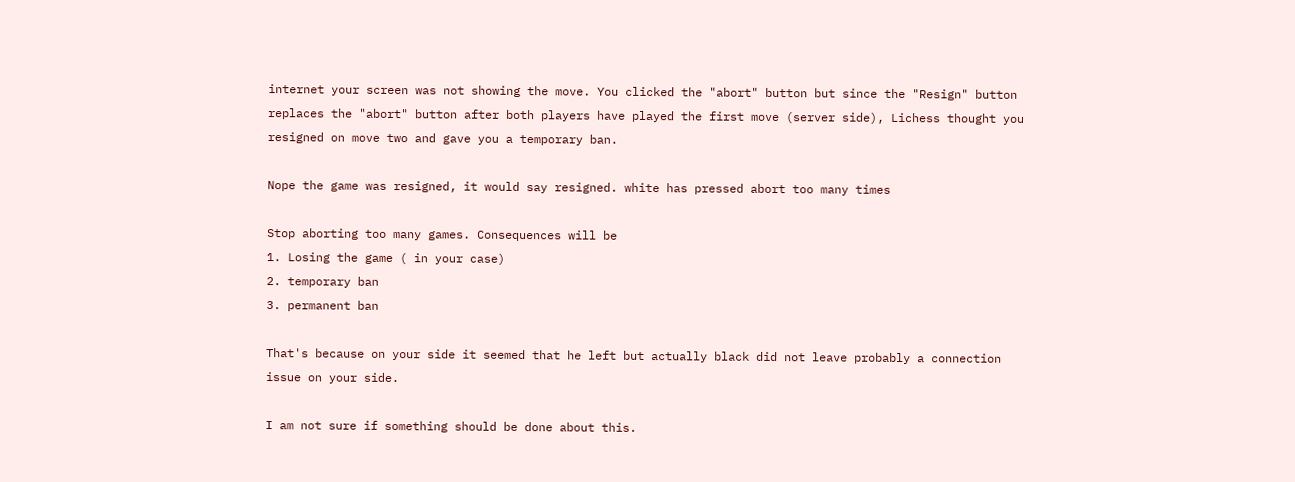internet your screen was not showing the move. You clicked the "abort" button but since the "Resign" button replaces the "abort" button after both players have played the first move (server side), Lichess thought you resigned on move two and gave you a temporary ban.

Nope the game was resigned, it would say resigned. white has pressed abort too many times

Stop aborting too many games. Consequences will be
1. Losing the game ( in your case)
2. temporary ban
3. permanent ban

That's because on your side it seemed that he left but actually black did not leave probably a connection issue on your side.

I am not sure if something should be done about this.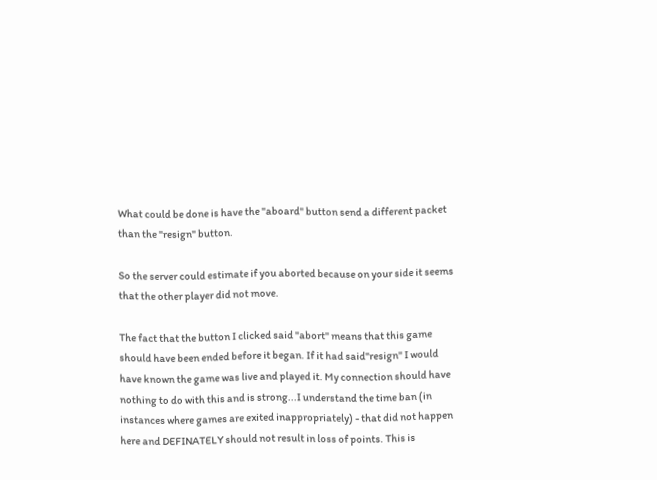What could be done is have the "aboard" button send a different packet than the "resign" button.

So the server could estimate if you aborted because on your side it seems that the other player did not move.

The fact that the button I clicked said "abort" means that this game should have been ended before it began. If it had said"resign" I would have known the game was live and played it. My connection should have nothing to do with this and is strong...I understand the time ban (in instances where games are exited inappropriately) - that did not happen here and DEFINATELY should not result in loss of points. This is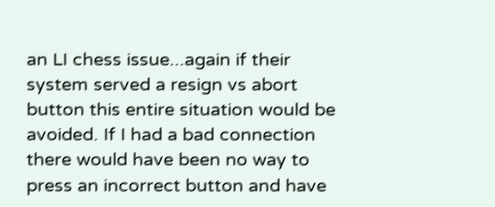an LI chess issue...again if their system served a resign vs abort button this entire situation would be avoided. If I had a bad connection there would have been no way to press an incorrect button and have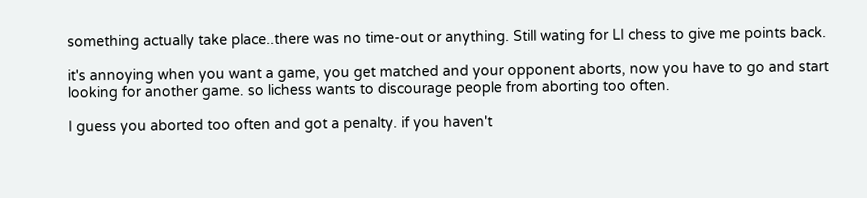something actually take place..there was no time-out or anything. Still wating for LI chess to give me points back.

it's annoying when you want a game, you get matched and your opponent aborts, now you have to go and start looking for another game. so lichess wants to discourage people from aborting too often.

I guess you aborted too often and got a penalty. if you haven't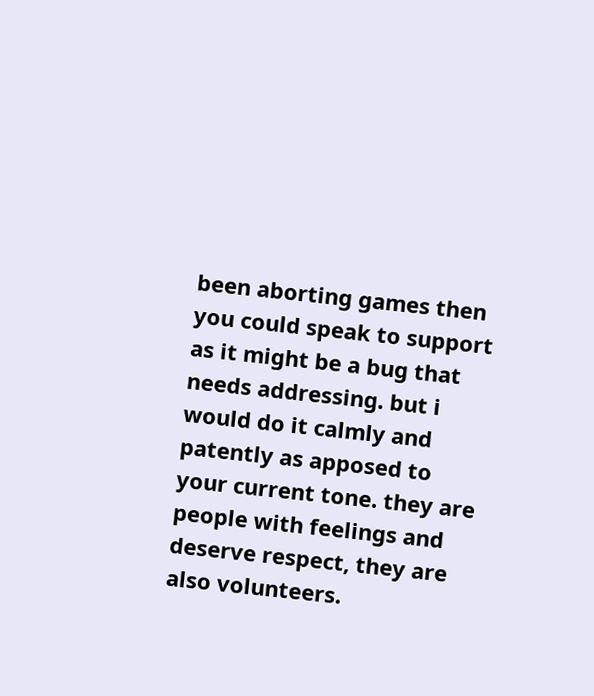been aborting games then you could speak to support as it might be a bug that needs addressing. but i would do it calmly and patently as apposed to your current tone. they are people with feelings and deserve respect, they are also volunteers.